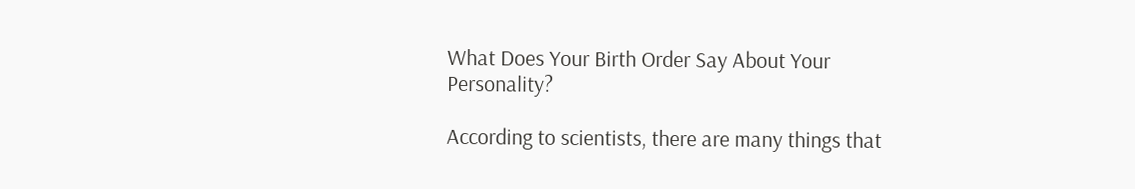What Does Your Birth Order Say About Your Personality?

According to scientists, there are many things that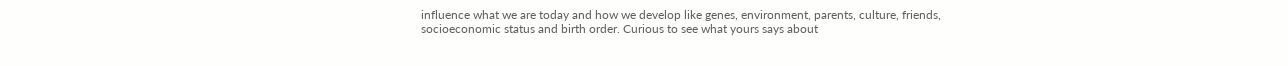influence what we are today and how we develop like genes, environment, parents, culture, friends, socioeconomic status and birth order. Curious to see what yours says about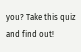you? Take this quiz and find out!